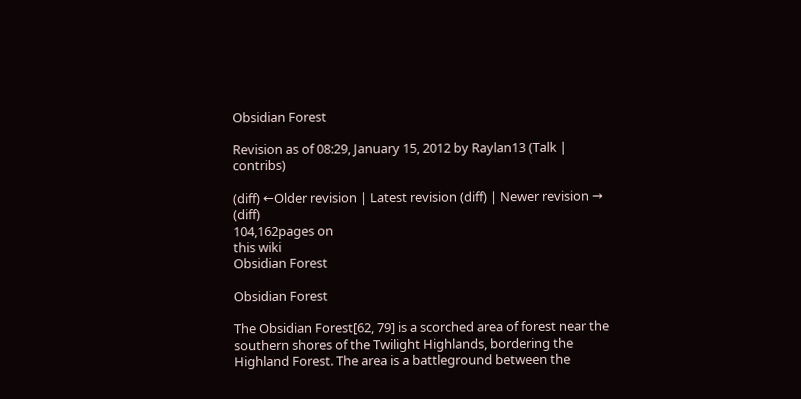Obsidian Forest

Revision as of 08:29, January 15, 2012 by Raylan13 (Talk | contribs)

(diff) ←Older revision | Latest revision (diff) | Newer revision → (diff)
104,162pages on
this wiki
Obsidian Forest

Obsidian Forest

The Obsidian Forest[62, 79] is a scorched area of forest near the southern shores of the Twilight Highlands, bordering the Highland Forest. The area is a battleground between the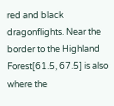red and black dragonflights. Near the border to the Highland Forest[61.5, 67.5] is also where the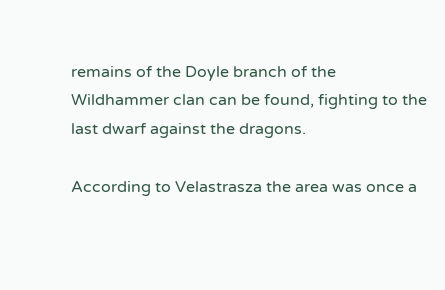remains of the Doyle branch of the Wildhammer clan can be found, fighting to the last dwarf against the dragons.

According to Velastrasza the area was once a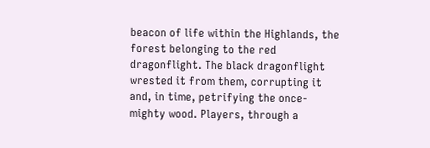beacon of life within the Highlands, the forest belonging to the red dragonflight. The black dragonflight wrested it from them, corrupting it and, in time, petrifying the once-mighty wood. Players, through a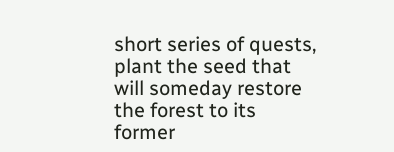short series of quests, plant the seed that will someday restore the forest to its former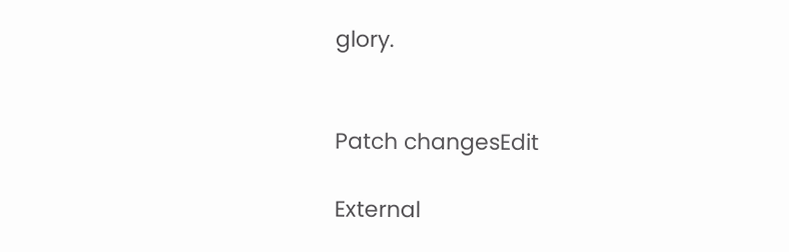glory.


Patch changesEdit

External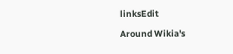linksEdit

Around Wikia's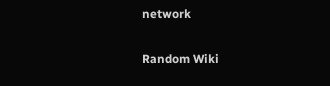network

Random Wiki